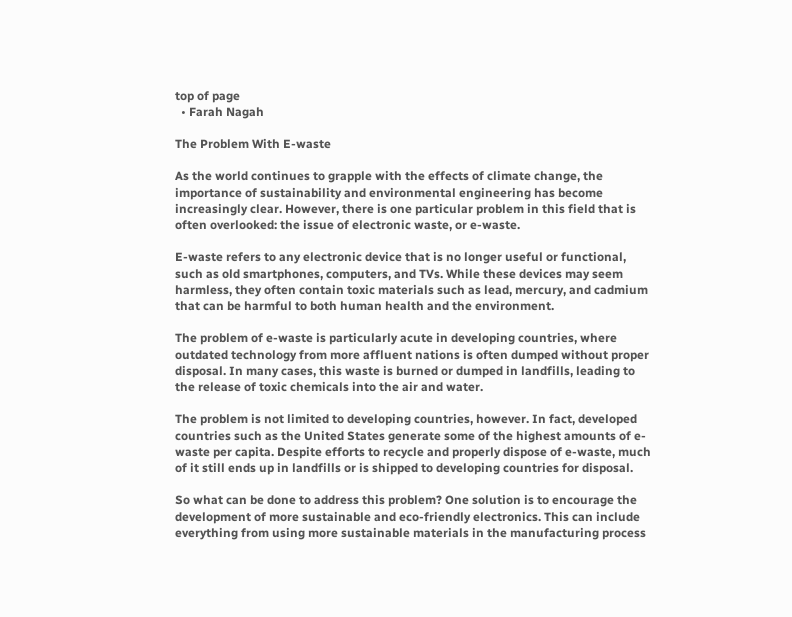top of page
  • Farah Nagah

The Problem With E-waste

As the world continues to grapple with the effects of climate change, the importance of sustainability and environmental engineering has become increasingly clear. However, there is one particular problem in this field that is often overlooked: the issue of electronic waste, or e-waste.

E-waste refers to any electronic device that is no longer useful or functional, such as old smartphones, computers, and TVs. While these devices may seem harmless, they often contain toxic materials such as lead, mercury, and cadmium that can be harmful to both human health and the environment.

The problem of e-waste is particularly acute in developing countries, where outdated technology from more affluent nations is often dumped without proper disposal. In many cases, this waste is burned or dumped in landfills, leading to the release of toxic chemicals into the air and water.

The problem is not limited to developing countries, however. In fact, developed countries such as the United States generate some of the highest amounts of e-waste per capita. Despite efforts to recycle and properly dispose of e-waste, much of it still ends up in landfills or is shipped to developing countries for disposal.

So what can be done to address this problem? One solution is to encourage the development of more sustainable and eco-friendly electronics. This can include everything from using more sustainable materials in the manufacturing process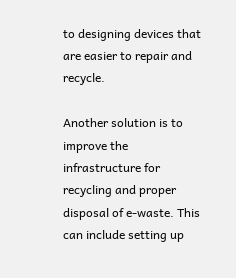to designing devices that are easier to repair and recycle.

Another solution is to improve the infrastructure for recycling and proper disposal of e-waste. This can include setting up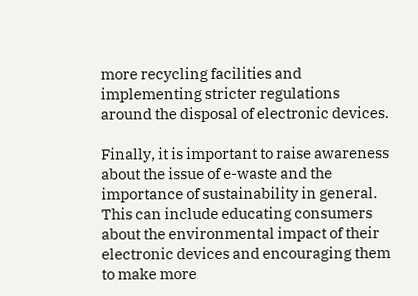more recycling facilities and implementing stricter regulations around the disposal of electronic devices.

Finally, it is important to raise awareness about the issue of e-waste and the importance of sustainability in general. This can include educating consumers about the environmental impact of their electronic devices and encouraging them to make more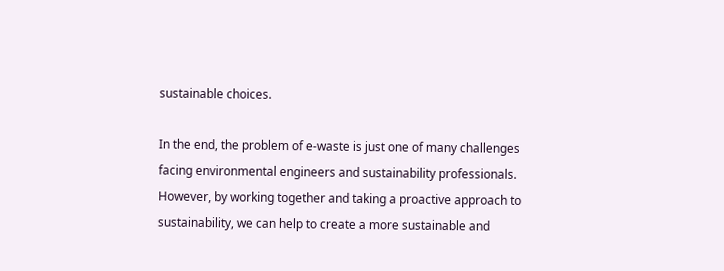sustainable choices.

In the end, the problem of e-waste is just one of many challenges facing environmental engineers and sustainability professionals. However, by working together and taking a proactive approach to sustainability, we can help to create a more sustainable and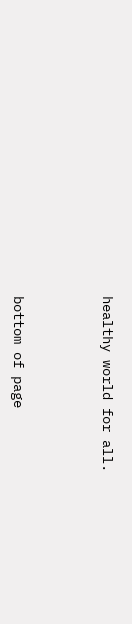healthy world for all.



bottom of page